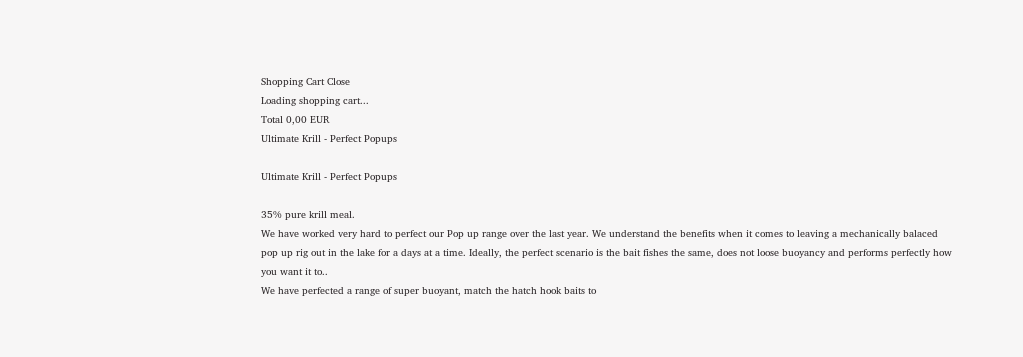Shopping Cart Close
Loading shopping cart...
Total 0,00 EUR
Ultimate Krill - Perfect Popups

Ultimate Krill - Perfect Popups

35% pure krill meal.
We have worked very hard to perfect our Pop up range over the last year. We understand the benefits when it comes to leaving a mechanically balaced pop up rig out in the lake for a days at a time. Ideally, the perfect scenario is the bait fishes the same, does not loose buoyancy and performs perfectly how you want it to..
We have perfected a range of super buoyant, match the hatch hook baits to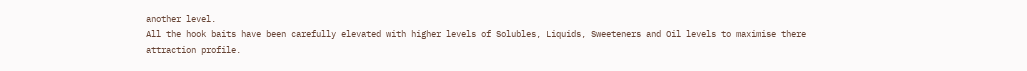another level.
All the hook baits have been carefully elevated with higher levels of Solubles, Liquids, Sweeteners and Oil levels to maximise there attraction profile.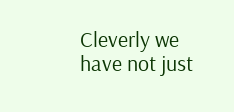Cleverly we have not just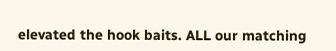elevated the hook baits. ALL our matching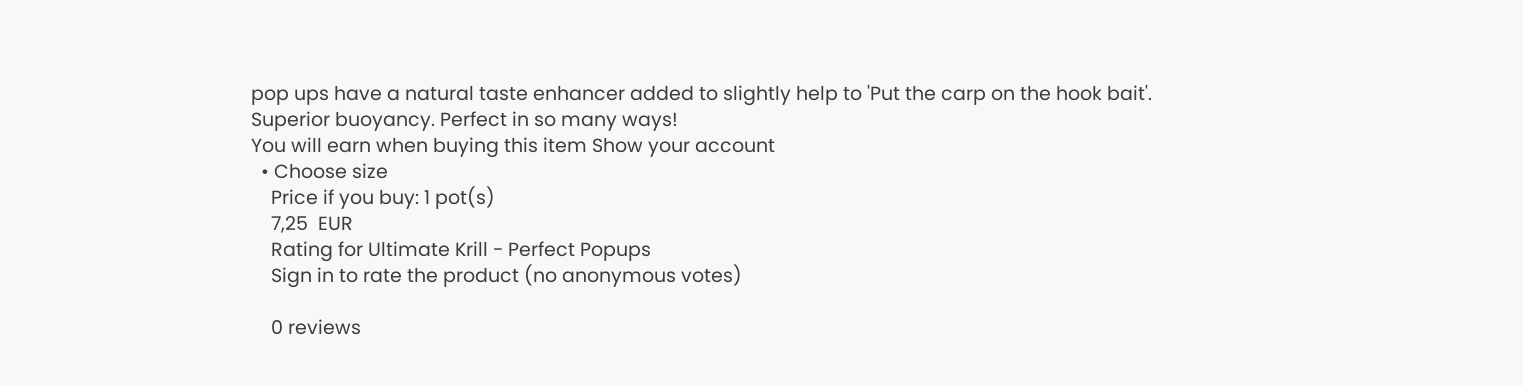pop ups have a natural taste enhancer added to slightly help to 'Put the carp on the hook bait'.
Superior buoyancy. Perfect in so many ways!
You will earn when buying this item Show your account
  • Choose size
    Price if you buy: 1 pot(s)
    7,25  EUR
    Rating for Ultimate Krill - Perfect Popups
    Sign in to rate the product (no anonymous votes)

    0 reviews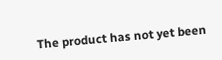The product has not yet been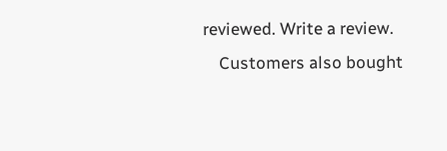reviewed. Write a review.
    Customers also bought